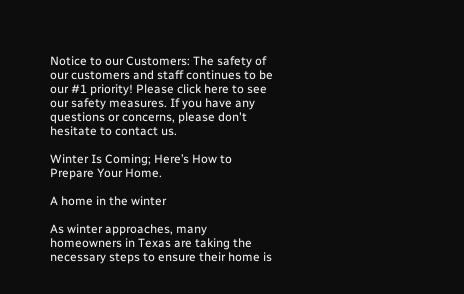Notice to our Customers: The safety of our customers and staff continues to be our #1 priority! Please click here to see our safety measures. If you have any questions or concerns, please don't hesitate to contact us.

Winter Is Coming; Here’s How to Prepare Your Home.

A home in the winter

As winter approaches, many homeowners in Texas are taking the necessary steps to ensure their home is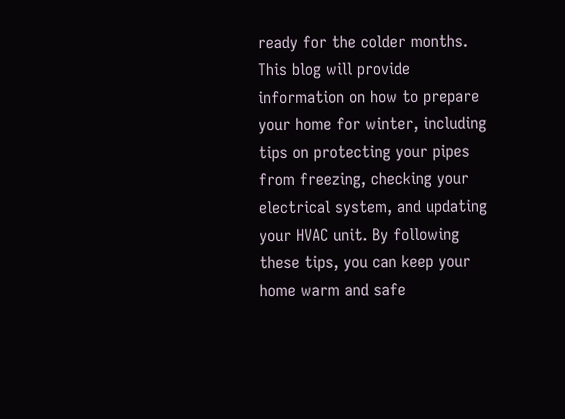ready for the colder months. This blog will provide information on how to prepare your home for winter, including tips on protecting your pipes from freezing, checking your electrical system, and updating your HVAC unit. By following these tips, you can keep your home warm and safe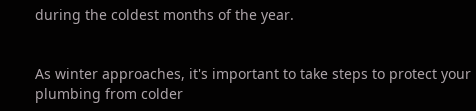during the coldest months of the year.


As winter approaches, it's important to take steps to protect your plumbing from colder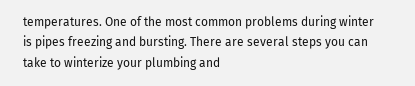temperatures. One of the most common problems during winter is pipes freezing and bursting. There are several steps you can take to winterize your plumbing and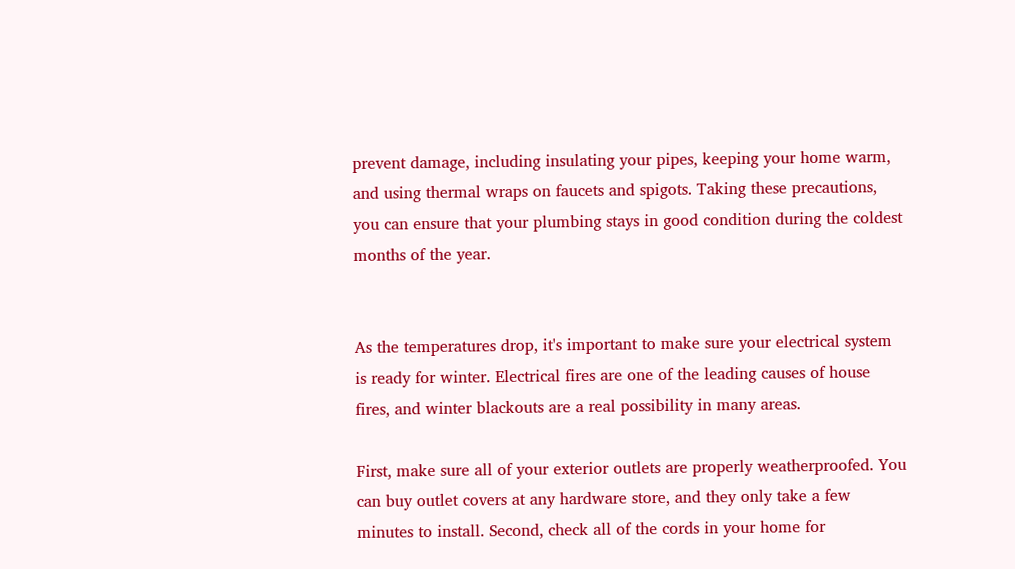prevent damage, including insulating your pipes, keeping your home warm, and using thermal wraps on faucets and spigots. Taking these precautions, you can ensure that your plumbing stays in good condition during the coldest months of the year.


As the temperatures drop, it's important to make sure your electrical system is ready for winter. Electrical fires are one of the leading causes of house fires, and winter blackouts are a real possibility in many areas.

First, make sure all of your exterior outlets are properly weatherproofed. You can buy outlet covers at any hardware store, and they only take a few minutes to install. Second, check all of the cords in your home for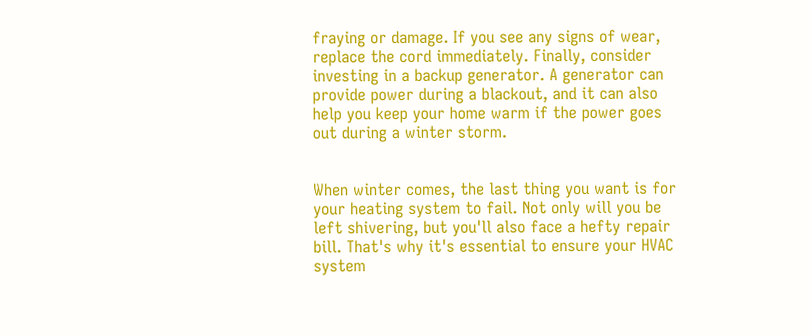fraying or damage. If you see any signs of wear, replace the cord immediately. Finally, consider investing in a backup generator. A generator can provide power during a blackout, and it can also help you keep your home warm if the power goes out during a winter storm.


When winter comes, the last thing you want is for your heating system to fail. Not only will you be left shivering, but you'll also face a hefty repair bill. That's why it's essential to ensure your HVAC system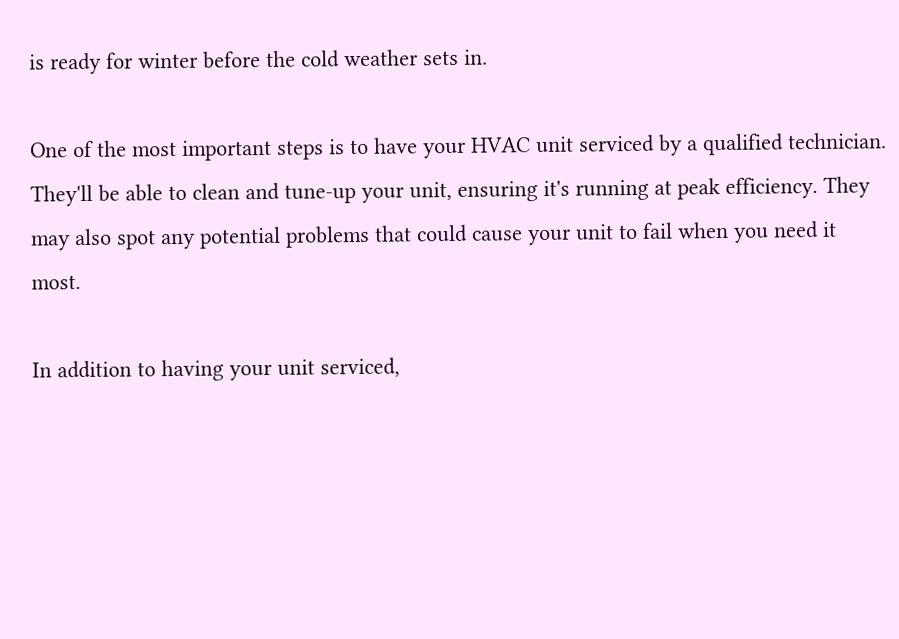is ready for winter before the cold weather sets in.

One of the most important steps is to have your HVAC unit serviced by a qualified technician. They'll be able to clean and tune-up your unit, ensuring it's running at peak efficiency. They may also spot any potential problems that could cause your unit to fail when you need it most.

In addition to having your unit serviced,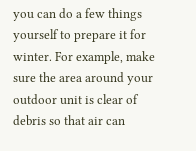you can do a few things yourself to prepare it for winter. For example, make sure the area around your outdoor unit is clear of debris so that air can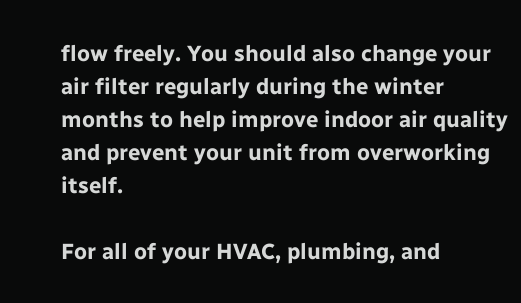flow freely. You should also change your air filter regularly during the winter months to help improve indoor air quality and prevent your unit from overworking itself.

For all of your HVAC, plumbing, and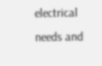electrical needs and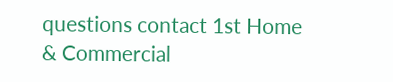questions contact 1st Home & Commercial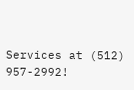Services at (512) 957-2992!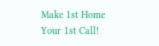Make 1st Home Your 1st Call!